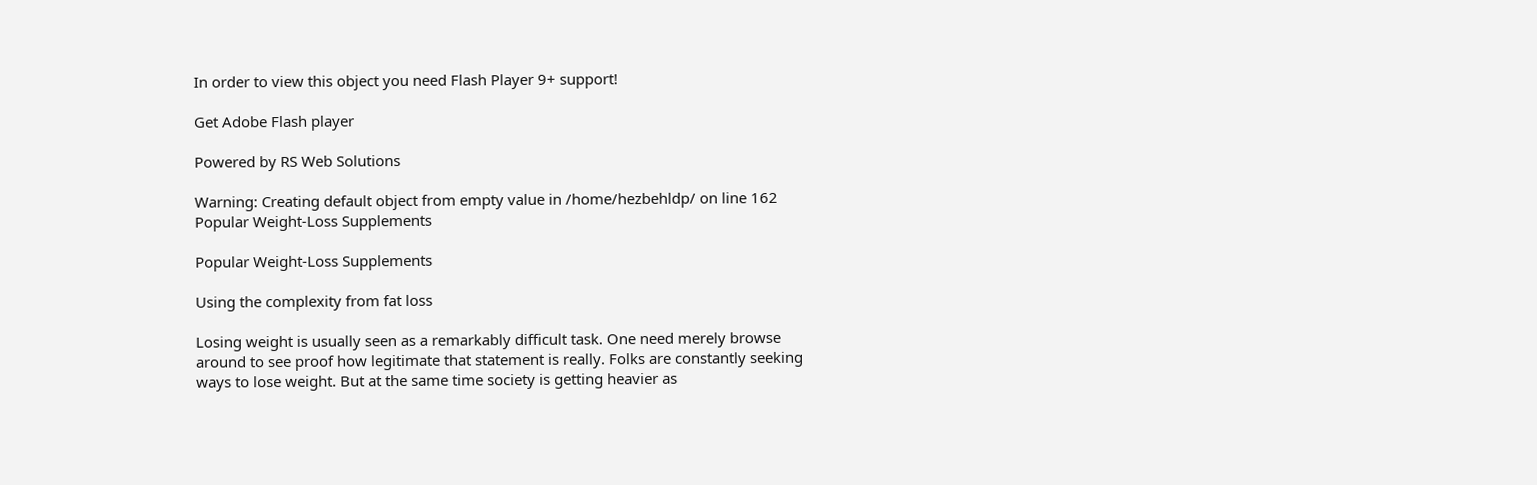In order to view this object you need Flash Player 9+ support!

Get Adobe Flash player

Powered by RS Web Solutions

Warning: Creating default object from empty value in /home/hezbehldp/ on line 162
Popular Weight-Loss Supplements

Popular Weight-Loss Supplements

Using the complexity from fat loss

Losing weight is usually seen as a remarkably difficult task. One need merely browse around to see proof how legitimate that statement is really. Folks are constantly seeking ways to lose weight. But at the same time society is getting heavier as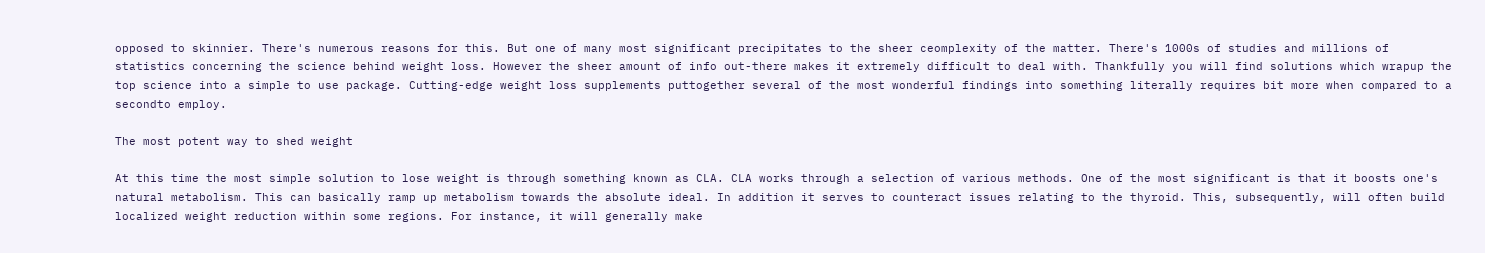opposed to skinnier. There's numerous reasons for this. But one of many most significant precipitates to the sheer ceomplexity of the matter. There's 1000s of studies and millions of statistics concerning the science behind weight loss. However the sheer amount of info out-there makes it extremely difficult to deal with. Thankfully you will find solutions which wrapup the top science into a simple to use package. Cutting-edge weight loss supplements puttogether several of the most wonderful findings into something literally requires bit more when compared to a secondto employ.

The most potent way to shed weight

At this time the most simple solution to lose weight is through something known as CLA. CLA works through a selection of various methods. One of the most significant is that it boosts one's natural metabolism. This can basically ramp up metabolism towards the absolute ideal. In addition it serves to counteract issues relating to the thyroid. This, subsequently, will often build localized weight reduction within some regions. For instance, it will generally make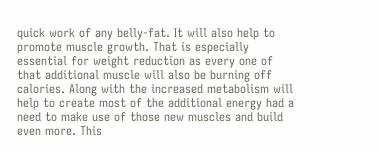quick work of any belly-fat. It will also help to promote muscle growth. That is especially essential for weight reduction as every one of that additional muscle will also be burning off calories. Along with the increased metabolism will help to create most of the additional energy had a need to make use of those new muscles and build even more. This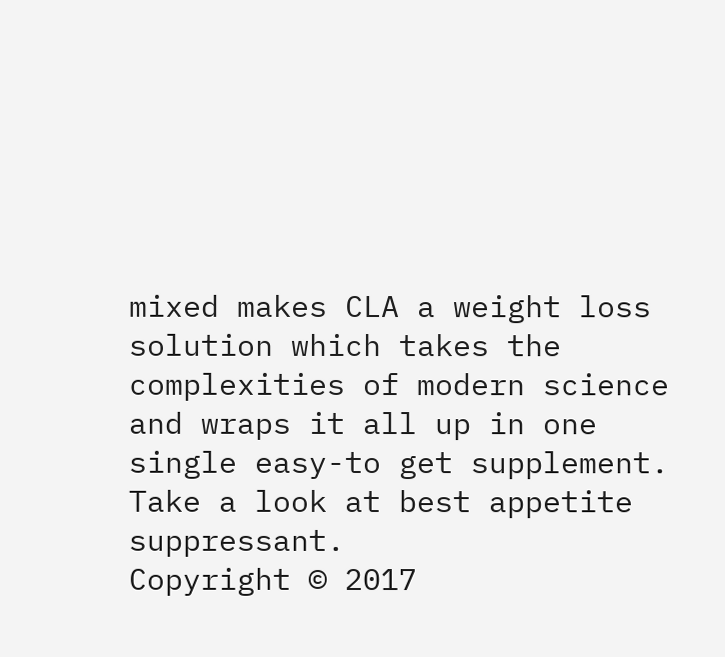mixed makes CLA a weight loss solution which takes the complexities of modern science and wraps it all up in one single easy-to get supplement. Take a look at best appetite suppressant.
Copyright © 2017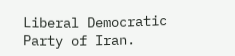Liberal Democratic Party of Iran.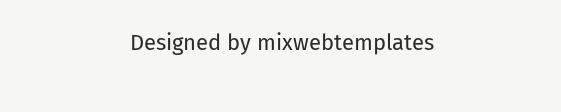Designed by mixwebtemplates